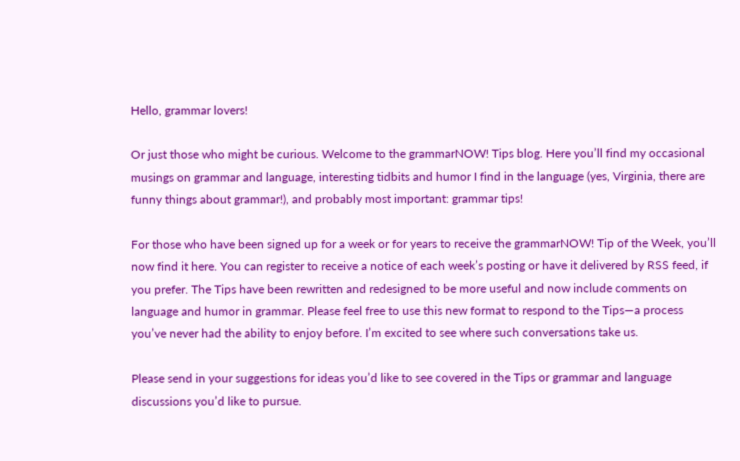Hello, grammar lovers!

Or just those who might be curious. Welcome to the grammarNOW! Tips blog. Here you’ll find my occasional musings on grammar and language, interesting tidbits and humor I find in the language (yes, Virginia, there are funny things about grammar!), and probably most important: grammar tips!

For those who have been signed up for a week or for years to receive the grammarNOW! Tip of the Week, you’ll now find it here. You can register to receive a notice of each week’s posting or have it delivered by RSS feed, if you prefer. The Tips have been rewritten and redesigned to be more useful and now include comments on language and humor in grammar. Please feel free to use this new format to respond to the Tips—a process you’ve never had the ability to enjoy before. I’m excited to see where such conversations take us.

Please send in your suggestions for ideas you’d like to see covered in the Tips or grammar and language discussions you’d like to pursue.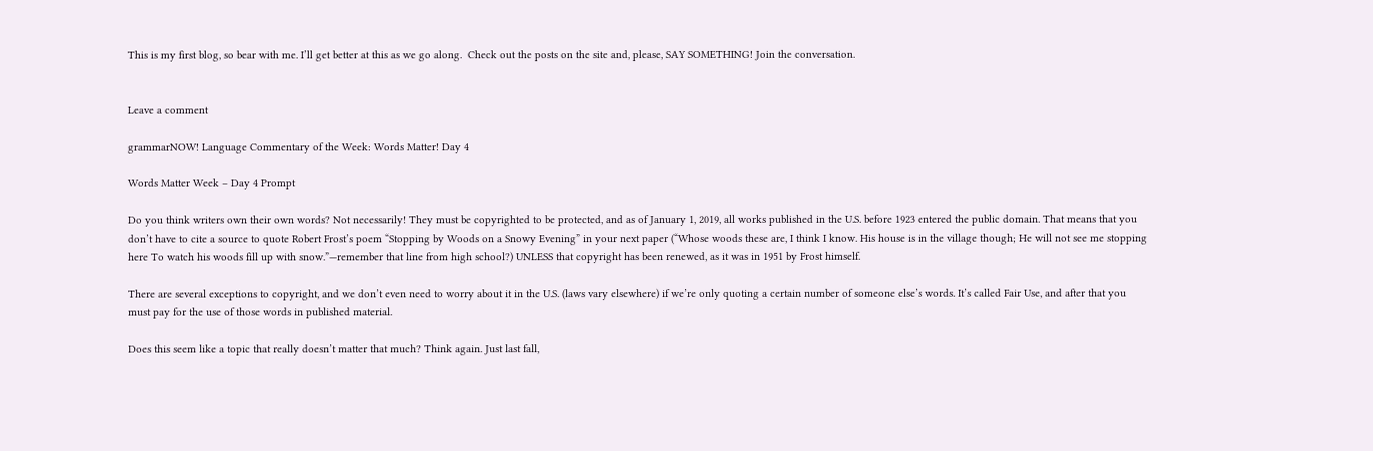This is my first blog, so bear with me. I’ll get better at this as we go along.  Check out the posts on the site and, please, SAY SOMETHING! Join the conversation.


Leave a comment

grammarNOW! Language Commentary of the Week: Words Matter! Day 4

Words Matter Week – Day 4 Prompt

Do you think writers own their own words? Not necessarily! They must be copyrighted to be protected, and as of January 1, 2019, all works published in the U.S. before 1923 entered the public domain. That means that you don’t have to cite a source to quote Robert Frost’s poem “Stopping by Woods on a Snowy Evening” in your next paper (“Whose woods these are, I think I know. His house is in the village though; He will not see me stopping here To watch his woods fill up with snow.”—remember that line from high school?) UNLESS that copyright has been renewed, as it was in 1951 by Frost himself.

There are several exceptions to copyright, and we don’t even need to worry about it in the U.S. (laws vary elsewhere) if we’re only quoting a certain number of someone else’s words. It’s called Fair Use, and after that you must pay for the use of those words in published material.

Does this seem like a topic that really doesn’t matter that much? Think again. Just last fall,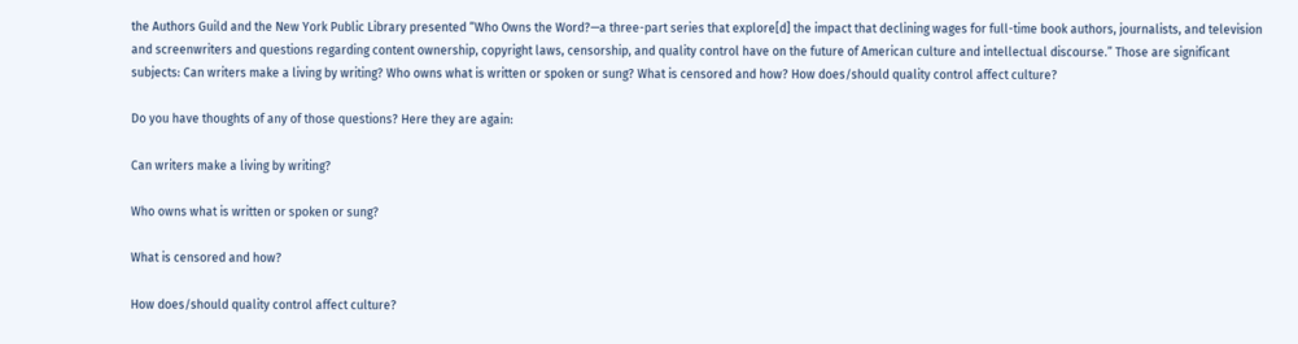the Authors Guild and the New York Public Library presented “Who Owns the Word?—a three-part series that explore[d] the impact that declining wages for full-time book authors, journalists, and television and screenwriters and questions regarding content ownership, copyright laws, censorship, and quality control have on the future of American culture and intellectual discourse.” Those are significant subjects: Can writers make a living by writing? Who owns what is written or spoken or sung? What is censored and how? How does/should quality control affect culture?

Do you have thoughts of any of those questions? Here they are again:

Can writers make a living by writing?

Who owns what is written or spoken or sung?

What is censored and how?

How does/should quality control affect culture?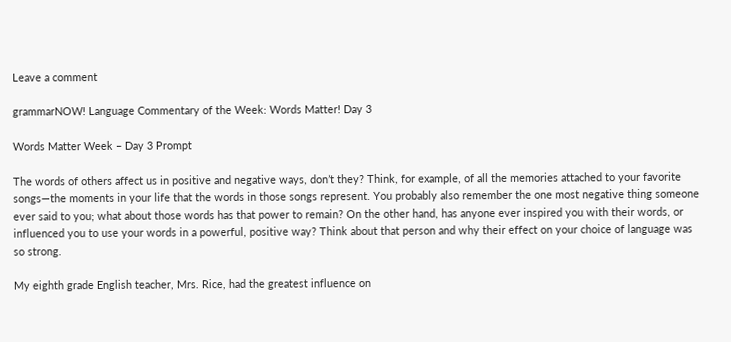Leave a comment

grammarNOW! Language Commentary of the Week: Words Matter! Day 3

Words Matter Week – Day 3 Prompt

The words of others affect us in positive and negative ways, don’t they? Think, for example, of all the memories attached to your favorite songs—the moments in your life that the words in those songs represent. You probably also remember the one most negative thing someone ever said to you; what about those words has that power to remain? On the other hand, has anyone ever inspired you with their words, or influenced you to use your words in a powerful, positive way? Think about that person and why their effect on your choice of language was so strong.

My eighth grade English teacher, Mrs. Rice, had the greatest influence on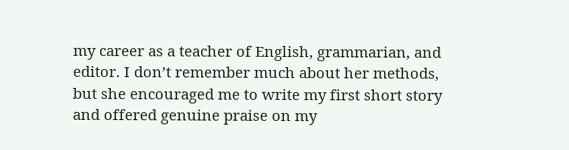my career as a teacher of English, grammarian, and editor. I don’t remember much about her methods, but she encouraged me to write my first short story and offered genuine praise on my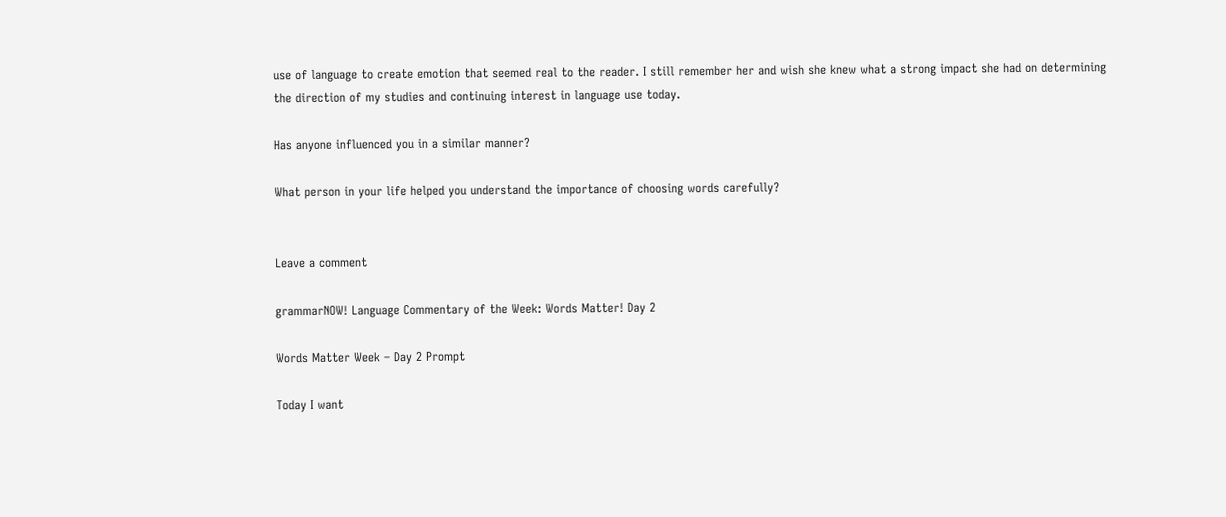use of language to create emotion that seemed real to the reader. I still remember her and wish she knew what a strong impact she had on determining the direction of my studies and continuing interest in language use today.

Has anyone influenced you in a similar manner?

What person in your life helped you understand the importance of choosing words carefully?


Leave a comment

grammarNOW! Language Commentary of the Week: Words Matter! Day 2

Words Matter Week – Day 2 Prompt

Today I want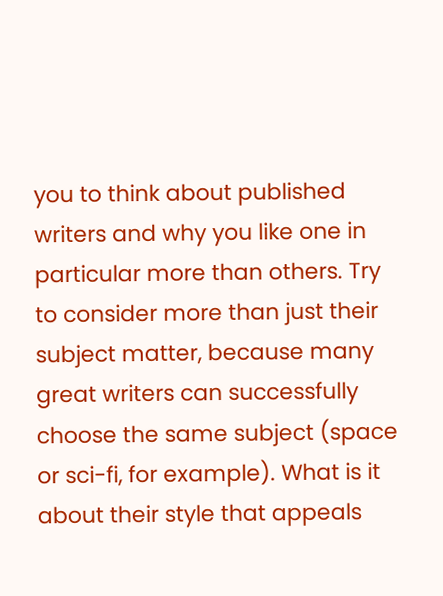you to think about published writers and why you like one in particular more than others. Try to consider more than just their subject matter, because many great writers can successfully choose the same subject (space or sci-fi, for example). What is it about their style that appeals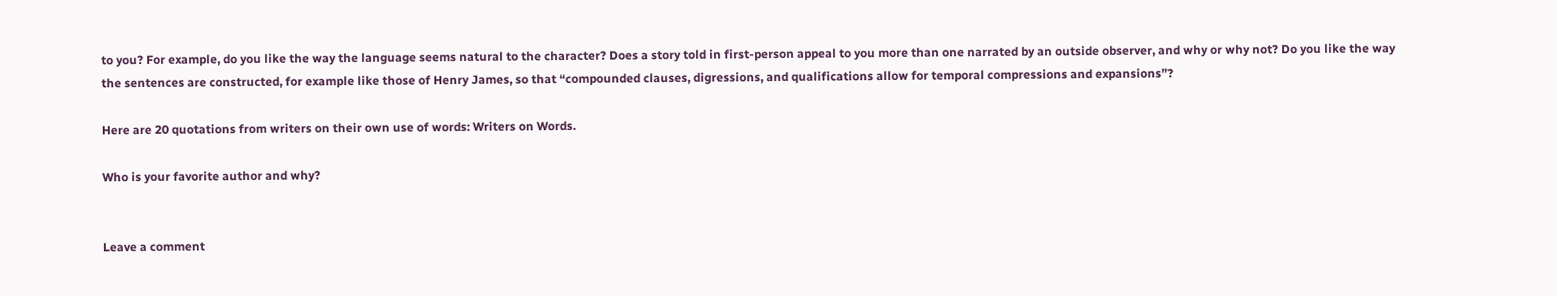to you? For example, do you like the way the language seems natural to the character? Does a story told in first-person appeal to you more than one narrated by an outside observer, and why or why not? Do you like the way the sentences are constructed, for example like those of Henry James, so that “compounded clauses, digressions, and qualifications allow for temporal compressions and expansions”?

Here are 20 quotations from writers on their own use of words: Writers on Words.

Who is your favorite author and why?


Leave a comment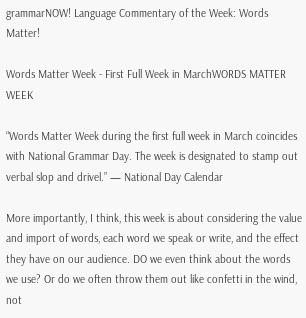grammarNOW! Language Commentary of the Week: Words Matter!

Words Matter Week - First Full Week in MarchWORDS MATTER WEEK

“Words Matter Week during the first full week in March coincides with National Grammar Day. The week is designated to stamp out verbal slop and drivel.” — National Day Calendar

More importantly, I think, this week is about considering the value and import of words, each word we speak or write, and the effect they have on our audience. DO we even think about the words we use? Or do we often throw them out like confetti in the wind, not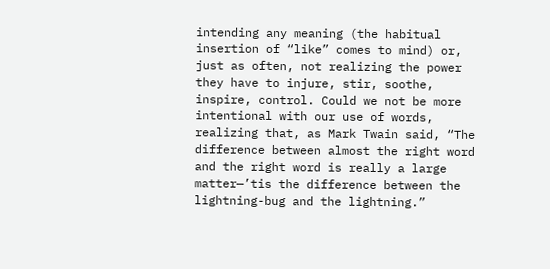intending any meaning (the habitual insertion of “like” comes to mind) or, just as often, not realizing the power they have to injure, stir, soothe, inspire, control. Could we not be more intentional with our use of words, realizing that, as Mark Twain said, “The difference between almost the right word and the right word is really a large matter—’tis the difference between the lightning-bug and the lightning.”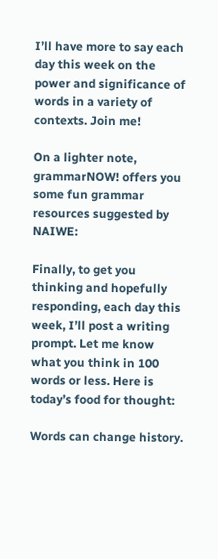I’ll have more to say each day this week on the power and significance of words in a variety of contexts. Join me!

On a lighter note, grammarNOW! offers you some fun grammar resources suggested by NAIWE:

Finally, to get you thinking and hopefully responding, each day this week, I’ll post a writing prompt. Let me know what you think in 100 words or less. Here is today’s food for thought:

Words can change history.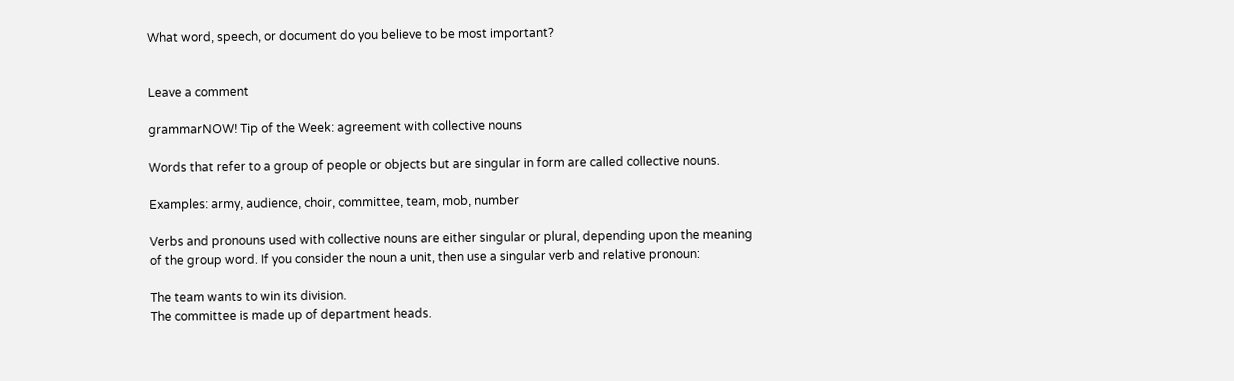What word, speech, or document do you believe to be most important?


Leave a comment

grammarNOW! Tip of the Week: agreement with collective nouns

Words that refer to a group of people or objects but are singular in form are called collective nouns.

Examples: army, audience, choir, committee, team, mob, number

Verbs and pronouns used with collective nouns are either singular or plural, depending upon the meaning of the group word. If you consider the noun a unit, then use a singular verb and relative pronoun:

The team wants to win its division.
The committee is made up of department heads.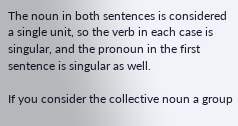The noun in both sentences is considered a single unit, so the verb in each case is singular, and the pronoun in the first sentence is singular as well.

If you consider the collective noun a group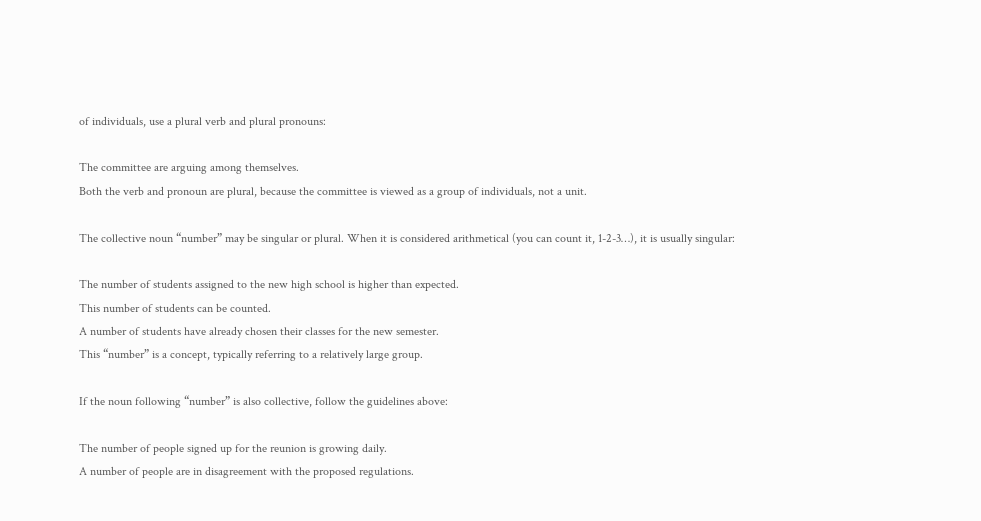of individuals, use a plural verb and plural pronouns:

The committee are arguing among themselves.
Both the verb and pronoun are plural, because the committee is viewed as a group of individuals, not a unit.

The collective noun “number” may be singular or plural. When it is considered arithmetical (you can count it, 1-2-3…), it is usually singular:

The number of students assigned to the new high school is higher than expected.
This number of students can be counted.
A number of students have already chosen their classes for the new semester.
This “number” is a concept, typically referring to a relatively large group.

If the noun following “number” is also collective, follow the guidelines above:

The number of people signed up for the reunion is growing daily.
A number of people are in disagreement with the proposed regulations.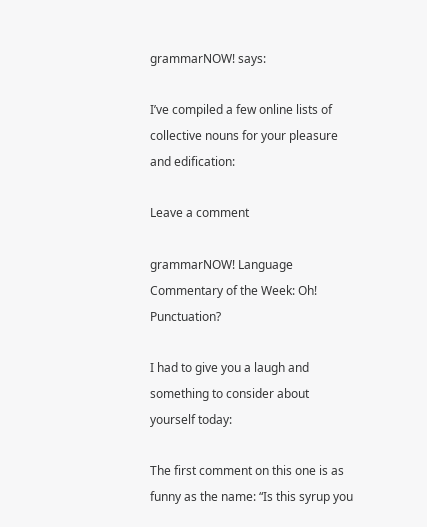grammarNOW! says:

I’ve compiled a few online lists of collective nouns for your pleasure and edification:

Leave a comment

grammarNOW! Language Commentary of the Week: Oh! Punctuation?

I had to give you a laugh and something to consider about yourself today:

The first comment on this one is as funny as the name: “Is this syrup you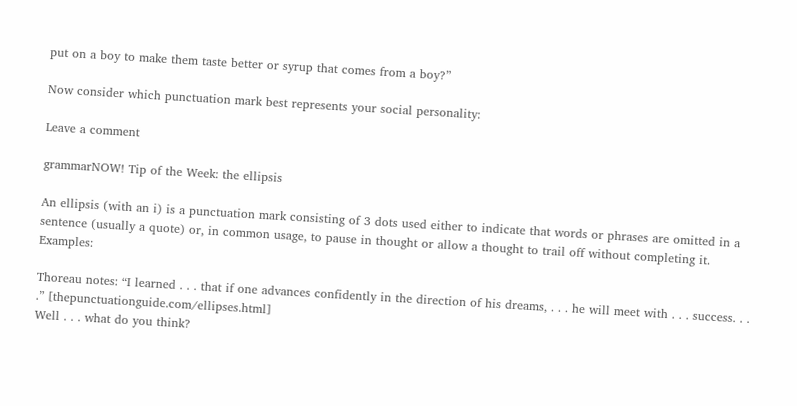put on a boy to make them taste better or syrup that comes from a boy?”

Now consider which punctuation mark best represents your social personality:

Leave a comment

grammarNOW! Tip of the Week: the ellipsis

An ellipsis (with an i) is a punctuation mark consisting of 3 dots used either to indicate that words or phrases are omitted in a sentence (usually a quote) or, in common usage, to pause in thought or allow a thought to trail off without completing it. Examples:

Thoreau notes: “I learned . . . that if one advances confidently in the direction of his dreams, . . . he will meet with . . . success. . . .” [thepunctuationguide.com/ellipses.html]
Well . . . what do you think?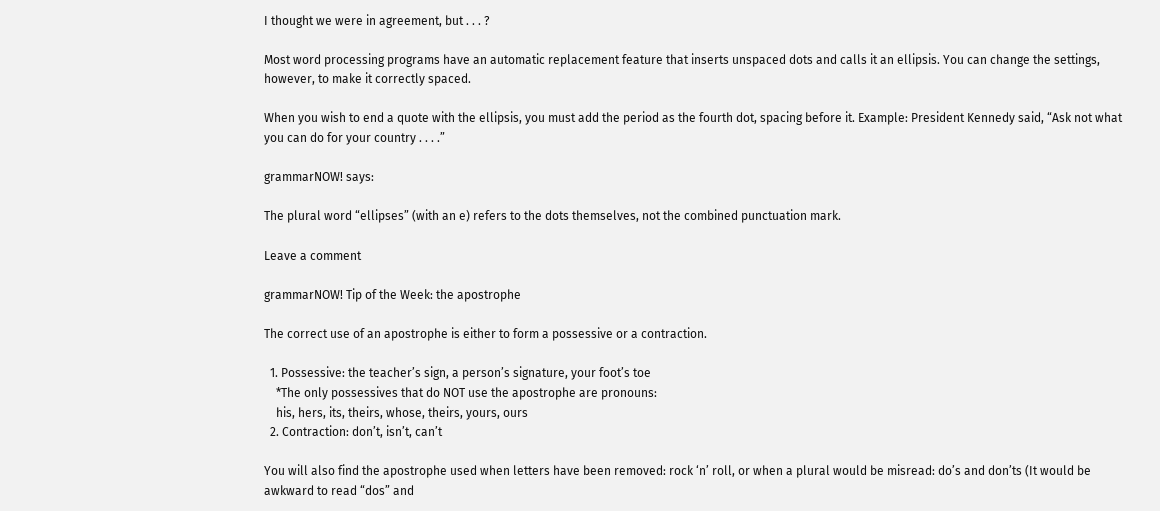I thought we were in agreement, but . . . ?

Most word processing programs have an automatic replacement feature that inserts unspaced dots and calls it an ellipsis. You can change the settings, however, to make it correctly spaced.

When you wish to end a quote with the ellipsis, you must add the period as the fourth dot, spacing before it. Example: President Kennedy said, “Ask not what you can do for your country . . . .”

grammarNOW! says:

The plural word “ellipses” (with an e) refers to the dots themselves, not the combined punctuation mark.

Leave a comment

grammarNOW! Tip of the Week: the apostrophe

The correct use of an apostrophe is either to form a possessive or a contraction.

  1. Possessive: the teacher’s sign, a person’s signature, your foot’s toe
    *The only possessives that do NOT use the apostrophe are pronouns:
    his, hers, its, theirs, whose, theirs, yours, ours
  2. Contraction: don’t, isn’t, can’t

You will also find the apostrophe used when letters have been removed: rock ‘n’ roll, or when a plural would be misread: do’s and don’ts (It would be awkward to read “dos” and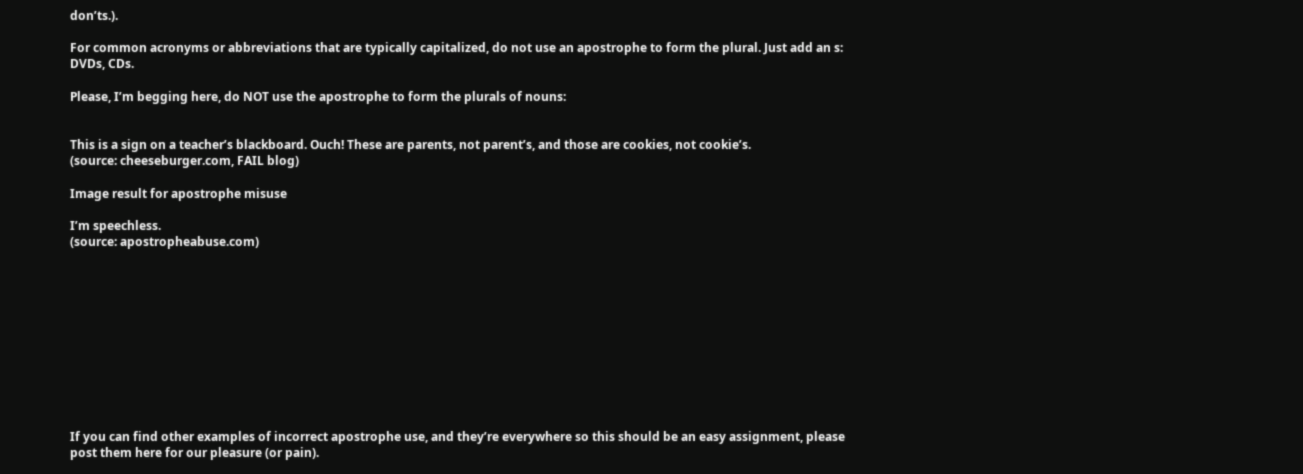don’ts.).

For common acronyms or abbreviations that are typically capitalized, do not use an apostrophe to form the plural. Just add an s: DVDs, CDs.

Please, I’m begging here, do NOT use the apostrophe to form the plurals of nouns:


This is a sign on a teacher’s blackboard. Ouch! These are parents, not parent’s, and those are cookies, not cookie’s.
(source: cheeseburger.com, FAIL blog)

Image result for apostrophe misuse

I’m speechless.
(source: apostropheabuse.com)











If you can find other examples of incorrect apostrophe use, and they’re everywhere so this should be an easy assignment, please post them here for our pleasure (or pain).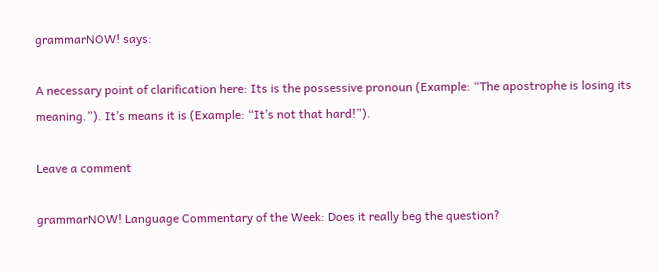grammarNOW! says:

A necessary point of clarification here: Its is the possessive pronoun (Example: “The apostrophe is losing its meaning.”). It’s means it is (Example: “It’s not that hard!”).

Leave a comment

grammarNOW! Language Commentary of the Week: Does it really beg the question?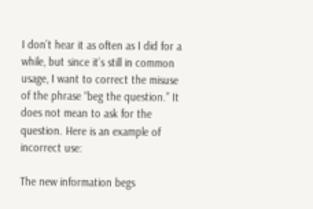I don’t hear it as often as I did for a while, but since it’s still in common usage, I want to correct the misuse of the phrase “beg the question.” It does not mean to ask for the question. Here is an example of incorrect use:

The new information begs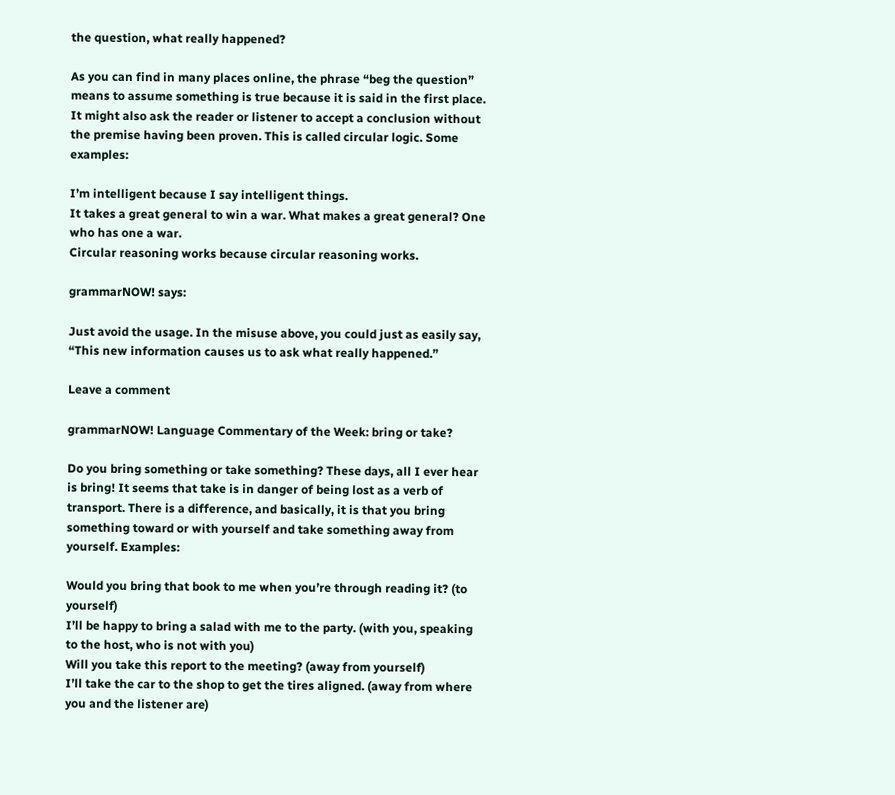the question, what really happened?

As you can find in many places online, the phrase “beg the question” means to assume something is true because it is said in the first place. It might also ask the reader or listener to accept a conclusion without the premise having been proven. This is called circular logic. Some examples:

I’m intelligent because I say intelligent things.
It takes a great general to win a war. What makes a great general? One who has one a war.
Circular reasoning works because circular reasoning works.

grammarNOW! says:

Just avoid the usage. In the misuse above, you could just as easily say, “This new information causes us to ask what really happened.”

Leave a comment

grammarNOW! Language Commentary of the Week: bring or take?

Do you bring something or take something? These days, all I ever hear is bring! It seems that take is in danger of being lost as a verb of transport. There is a difference, and basically, it is that you bring something toward or with yourself and take something away from yourself. Examples:

Would you bring that book to me when you’re through reading it? (to yourself)
I’ll be happy to bring a salad with me to the party. (with you, speaking to the host, who is not with you)
Will you take this report to the meeting? (away from yourself)
I’ll take the car to the shop to get the tires aligned. (away from where you and the listener are)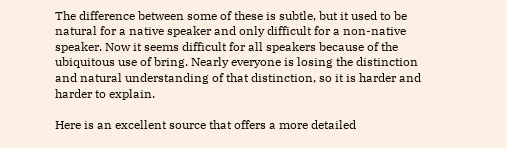The difference between some of these is subtle, but it used to be natural for a native speaker and only difficult for a non-native speaker. Now it seems difficult for all speakers because of the ubiquitous use of bring. Nearly everyone is losing the distinction and natural understanding of that distinction, so it is harder and harder to explain.

Here is an excellent source that offers a more detailed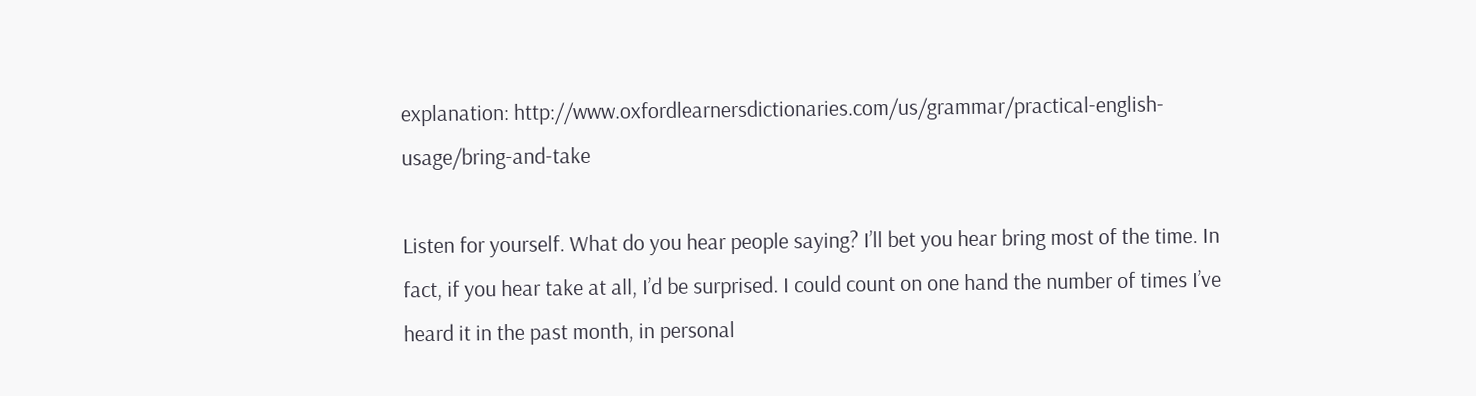explanation: http://www.oxfordlearnersdictionaries.com/us/grammar/practical-english-usage/bring-and-take

Listen for yourself. What do you hear people saying? I’ll bet you hear bring most of the time. In fact, if you hear take at all, I’d be surprised. I could count on one hand the number of times I’ve heard it in the past month, in personal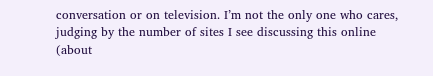conversation or on television. I’m not the only one who cares, judging by the number of sites I see discussing this online (about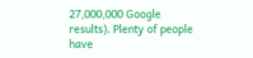27,000,000 Google results). Plenty of people have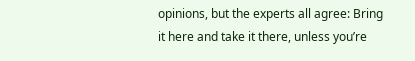opinions, but the experts all agree: Bring it here and take it there, unless you’re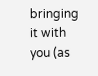bringing it with you (as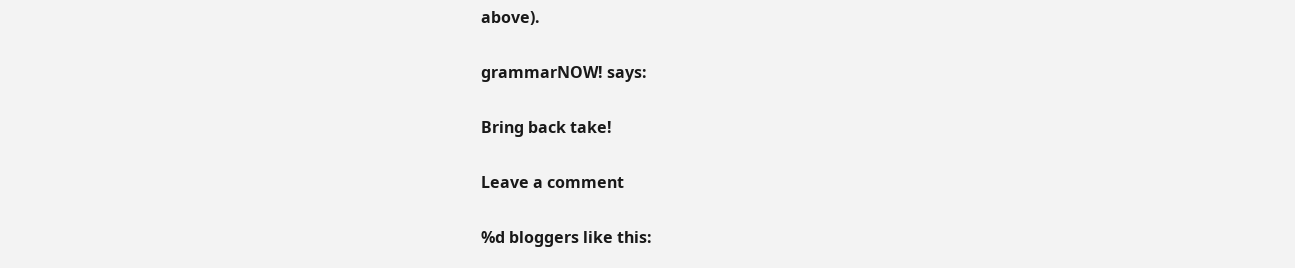above).

grammarNOW! says:

Bring back take!

Leave a comment

%d bloggers like this: